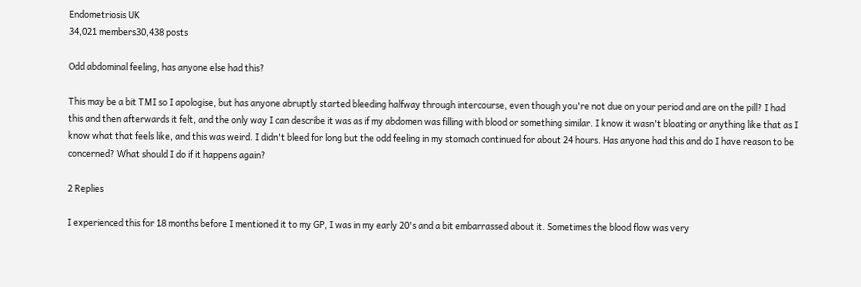Endometriosis UK
34,021 members30,438 posts

Odd abdominal feeling, has anyone else had this?

This may be a bit TMI so I apologise, but has anyone abruptly started bleeding halfway through intercourse, even though you're not due on your period and are on the pill? I had this and then afterwards it felt, and the only way I can describe it was as if my abdomen was filling with blood or something similar. I know it wasn't bloating or anything like that as I know what that feels like, and this was weird. I didn't bleed for long but the odd feeling in my stomach continued for about 24 hours. Has anyone had this and do I have reason to be concerned? What should I do if it happens again?

2 Replies

I experienced this for 18 months before I mentioned it to my GP, I was in my early 20's and a bit embarrassed about it. Sometimes the blood flow was very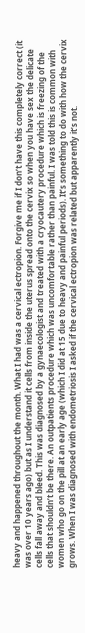heavy and happened throughout the month. What I had was a cervical ectropion. Forgive me if I don’t have this completely correct (it was over 10 years ago) but as I understand it cells from inside the uterus spread onto the cervix so when you have sex the delicate cells fall away and bleed. This was diagnosed by a gynaecologist and treated with a cryocautery procedure which is freezing of the cells that shouldn’t be there. An outpatients procedure which was uncomfortable rather than painful. I was told this is common with women who go on the pill at an early age (which I did at 15 due to heavy and painful periods). It’s something to do with how the cervix grows. When I was diagnosed with endometriosis I asked if the cervical ectropion was related but apparently it’s not.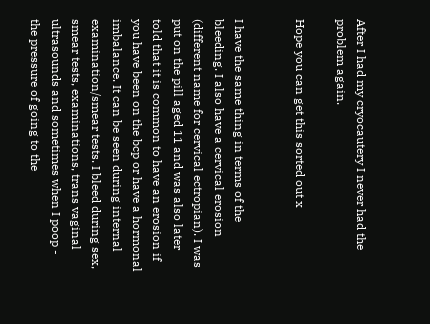After I had my cryocautery I never had the problem again.

Hope you can get this sorted out x


I have the same thing in terms of the bleeding. I also have a cervical erosion (different name for cervical ectropian). I was put on the pill aged 11 and was also later told that it is common to have an erosion if you have been on the bcp or have a hormonal imbalance. It can be seen during internal examination/smear tests. I bleed during sex, smear tests, examinations, trans vaginal ultrasounds and sometimes when I poop - the pressure of going to the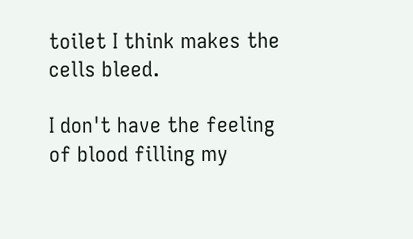toilet I think makes the cells bleed.

I don't have the feeling of blood filling my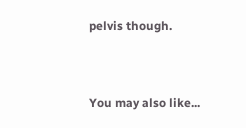pelvis though.


You may also like...